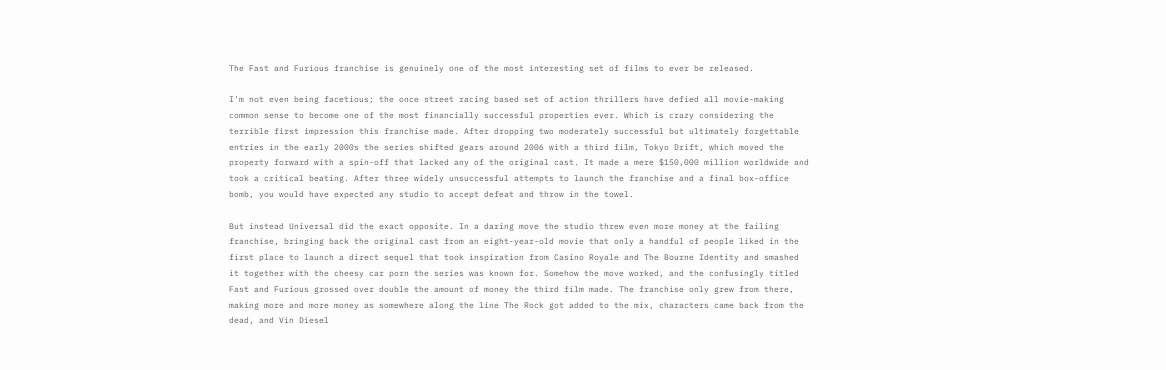The Fast and Furious franchise is genuinely one of the most interesting set of films to ever be released.

I'm not even being facetious; the once street racing based set of action thrillers have defied all movie-making common sense to become one of the most financially successful properties ever. Which is crazy considering the terrible first impression this franchise made. After dropping two moderately successful but ultimately forgettable entries in the early 2000s the series shifted gears around 2006 with a third film, Tokyo Drift, which moved the property forward with a spin-off that lacked any of the original cast. It made a mere $150,000 million worldwide and took a critical beating. After three widely unsuccessful attempts to launch the franchise and a final box-office bomb, you would have expected any studio to accept defeat and throw in the towel.

But instead Universal did the exact opposite. In a daring move the studio threw even more money at the failing franchise, bringing back the original cast from an eight-year-old movie that only a handful of people liked in the first place to launch a direct sequel that took inspiration from Casino Royale and The Bourne Identity and smashed it together with the cheesy car porn the series was known for. Somehow the move worked, and the confusingly titled Fast and Furious grossed over double the amount of money the third film made. The franchise only grew from there, making more and more money as somewhere along the line The Rock got added to the mix, characters came back from the dead, and Vin Diesel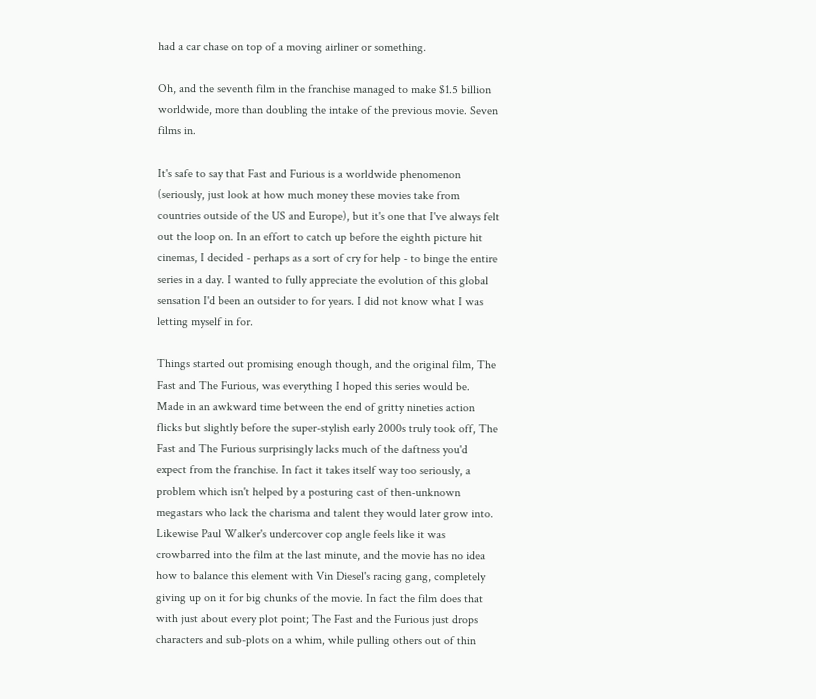had a car chase on top of a moving airliner or something.

Oh, and the seventh film in the franchise managed to make $1.5 billion worldwide, more than doubling the intake of the previous movie. Seven films in.

It's safe to say that Fast and Furious is a worldwide phenomenon (seriously, just look at how much money these movies take from countries outside of the US and Europe), but it's one that I've always felt out the loop on. In an effort to catch up before the eighth picture hit cinemas, I decided - perhaps as a sort of cry for help - to binge the entire series in a day. I wanted to fully appreciate the evolution of this global sensation I'd been an outsider to for years. I did not know what I was letting myself in for.

Things started out promising enough though, and the original film, The Fast and The Furious, was everything I hoped this series would be. Made in an awkward time between the end of gritty nineties action flicks but slightly before the super-stylish early 2000s truly took off, The Fast and The Furious surprisingly lacks much of the daftness you'd expect from the franchise. In fact it takes itself way too seriously, a problem which isn't helped by a posturing cast of then-unknown megastars who lack the charisma and talent they would later grow into. Likewise Paul Walker's undercover cop angle feels like it was crowbarred into the film at the last minute, and the movie has no idea how to balance this element with Vin Diesel's racing gang, completely giving up on it for big chunks of the movie. In fact the film does that with just about every plot point; The Fast and the Furious just drops characters and sub-plots on a whim, while pulling others out of thin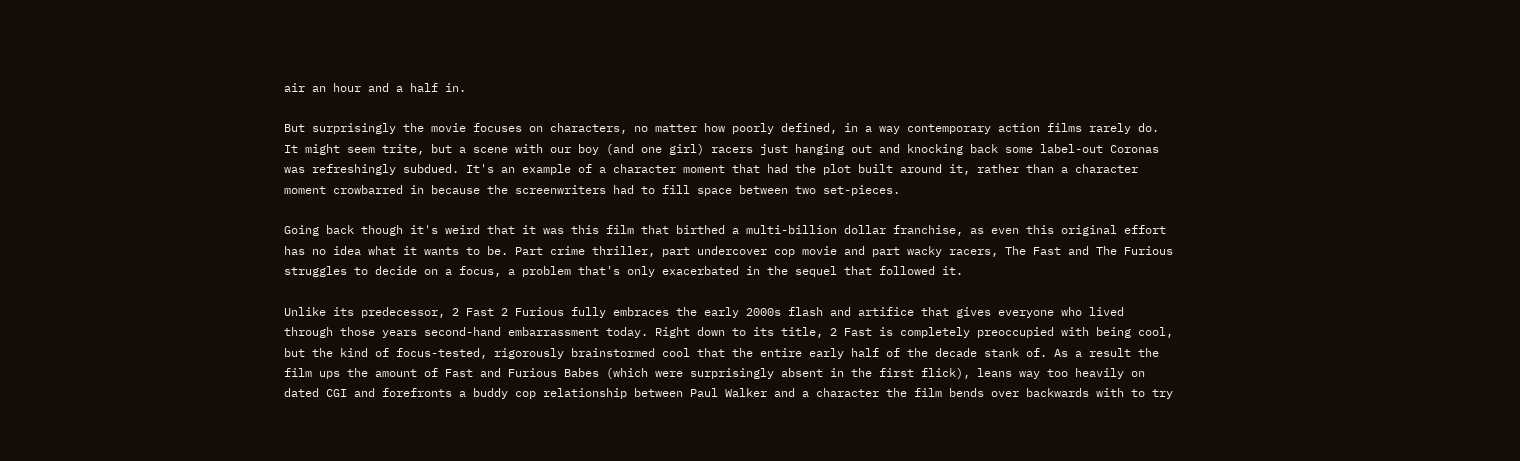air an hour and a half in.

But surprisingly the movie focuses on characters, no matter how poorly defined, in a way contemporary action films rarely do. It might seem trite, but a scene with our boy (and one girl) racers just hanging out and knocking back some label-out Coronas was refreshingly subdued. It's an example of a character moment that had the plot built around it, rather than a character moment crowbarred in because the screenwriters had to fill space between two set-pieces.

Going back though it's weird that it was this film that birthed a multi-billion dollar franchise, as even this original effort has no idea what it wants to be. Part crime thriller, part undercover cop movie and part wacky racers, The Fast and The Furious struggles to decide on a focus, a problem that's only exacerbated in the sequel that followed it.

Unlike its predecessor, 2 Fast 2 Furious fully embraces the early 2000s flash and artifice that gives everyone who lived through those years second-hand embarrassment today. Right down to its title, 2 Fast is completely preoccupied with being cool, but the kind of focus-tested, rigorously brainstormed cool that the entire early half of the decade stank of. As a result the film ups the amount of Fast and Furious Babes (which were surprisingly absent in the first flick), leans way too heavily on dated CGI and forefronts a buddy cop relationship between Paul Walker and a character the film bends over backwards with to try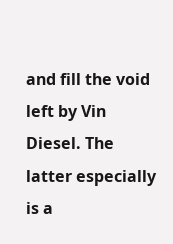and fill the void left by Vin Diesel. The latter especially is a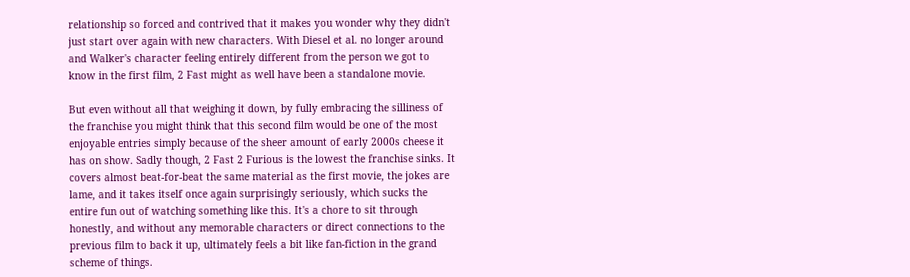relationship so forced and contrived that it makes you wonder why they didn't just start over again with new characters. With Diesel et al. no longer around and Walker's character feeling entirely different from the person we got to know in the first film, 2 Fast might as well have been a standalone movie.

But even without all that weighing it down, by fully embracing the silliness of the franchise you might think that this second film would be one of the most enjoyable entries simply because of the sheer amount of early 2000s cheese it has on show. Sadly though, 2 Fast 2 Furious is the lowest the franchise sinks. It covers almost beat-for-beat the same material as the first movie, the jokes are lame, and it takes itself once again surprisingly seriously, which sucks the entire fun out of watching something like this. It's a chore to sit through honestly, and without any memorable characters or direct connections to the previous film to back it up, ultimately feels a bit like fan-fiction in the grand scheme of things.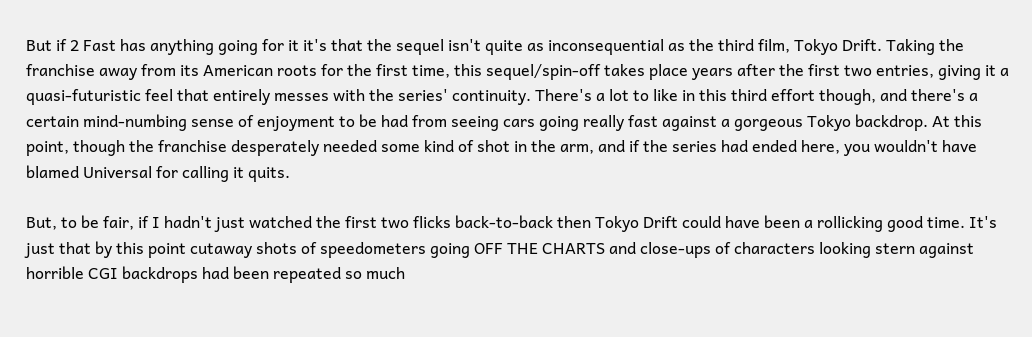But if 2 Fast has anything going for it it's that the sequel isn't quite as inconsequential as the third film, Tokyo Drift. Taking the franchise away from its American roots for the first time, this sequel/spin-off takes place years after the first two entries, giving it a quasi-futuristic feel that entirely messes with the series' continuity. There's a lot to like in this third effort though, and there's a certain mind-numbing sense of enjoyment to be had from seeing cars going really fast against a gorgeous Tokyo backdrop. At this point, though the franchise desperately needed some kind of shot in the arm, and if the series had ended here, you wouldn't have blamed Universal for calling it quits.

But, to be fair, if I hadn't just watched the first two flicks back-to-back then Tokyo Drift could have been a rollicking good time. It's just that by this point cutaway shots of speedometers going OFF THE CHARTS and close-ups of characters looking stern against horrible CGI backdrops had been repeated so much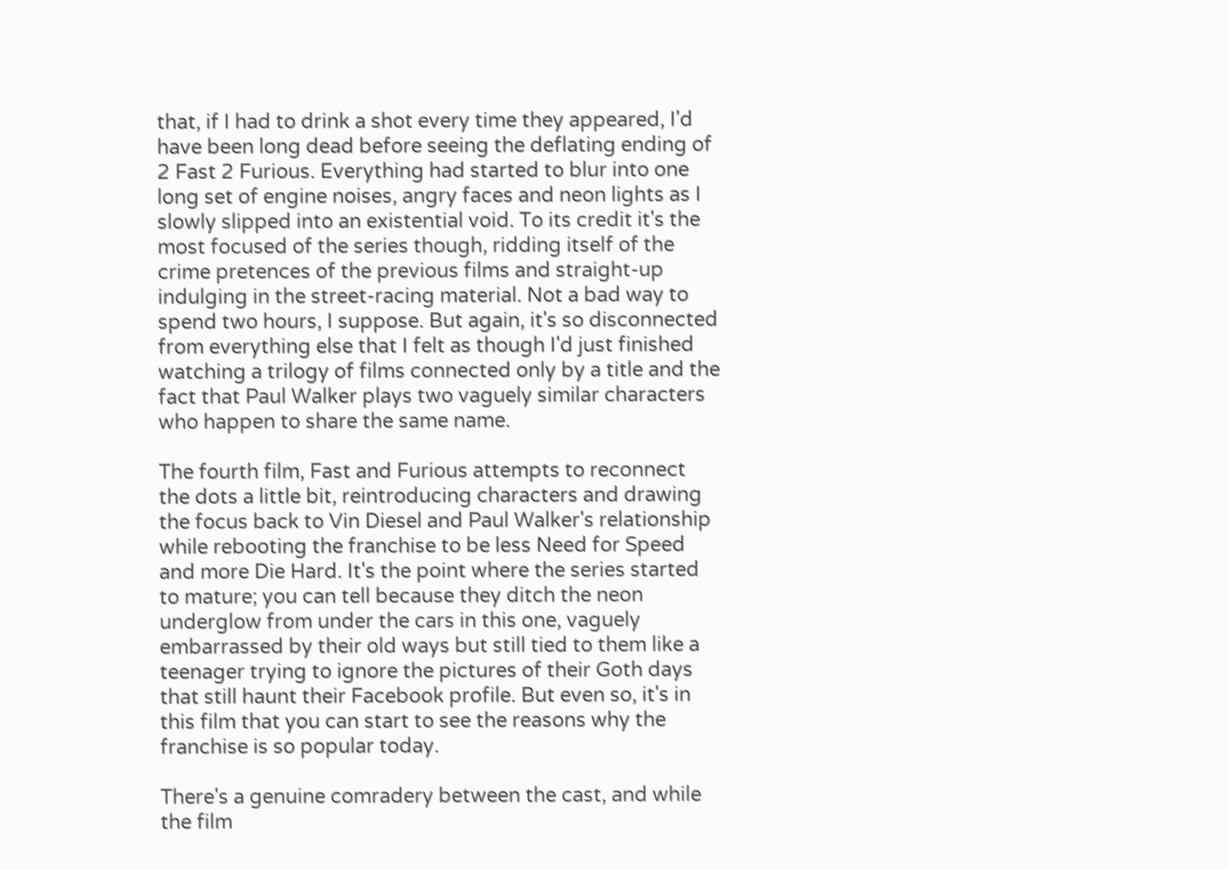that, if I had to drink a shot every time they appeared, I'd have been long dead before seeing the deflating ending of 2 Fast 2 Furious. Everything had started to blur into one long set of engine noises, angry faces and neon lights as I slowly slipped into an existential void. To its credit it's the most focused of the series though, ridding itself of the crime pretences of the previous films and straight-up indulging in the street-racing material. Not a bad way to spend two hours, I suppose. But again, it's so disconnected from everything else that I felt as though I'd just finished watching a trilogy of films connected only by a title and the fact that Paul Walker plays two vaguely similar characters who happen to share the same name.

The fourth film, Fast and Furious attempts to reconnect the dots a little bit, reintroducing characters and drawing the focus back to Vin Diesel and Paul Walker's relationship while rebooting the franchise to be less Need for Speed and more Die Hard. It's the point where the series started to mature; you can tell because they ditch the neon underglow from under the cars in this one, vaguely embarrassed by their old ways but still tied to them like a teenager trying to ignore the pictures of their Goth days that still haunt their Facebook profile. But even so, it's in this film that you can start to see the reasons why the franchise is so popular today.

There's a genuine comradery between the cast, and while the film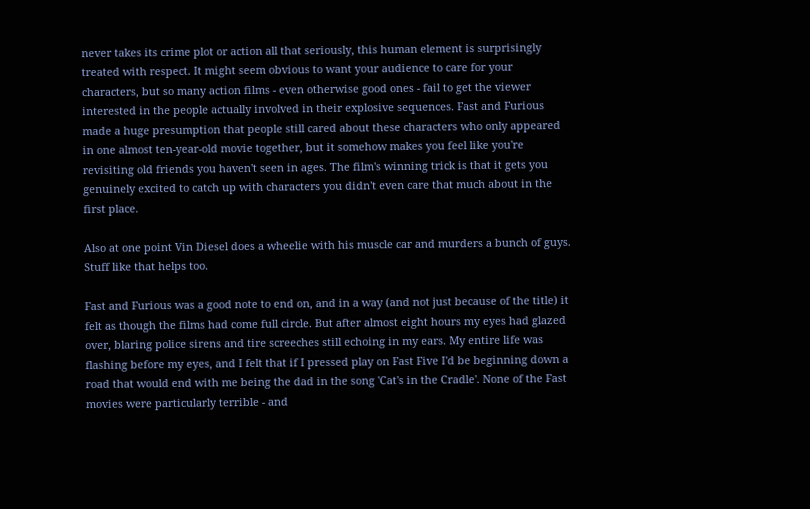never takes its crime plot or action all that seriously, this human element is surprisingly treated with respect. It might seem obvious to want your audience to care for your characters, but so many action films - even otherwise good ones - fail to get the viewer interested in the people actually involved in their explosive sequences. Fast and Furious made a huge presumption that people still cared about these characters who only appeared in one almost ten-year-old movie together, but it somehow makes you feel like you're revisiting old friends you haven't seen in ages. The film's winning trick is that it gets you genuinely excited to catch up with characters you didn't even care that much about in the first place.

Also at one point Vin Diesel does a wheelie with his muscle car and murders a bunch of guys. Stuff like that helps too.

Fast and Furious was a good note to end on, and in a way (and not just because of the title) it felt as though the films had come full circle. But after almost eight hours my eyes had glazed over, blaring police sirens and tire screeches still echoing in my ears. My entire life was flashing before my eyes, and I felt that if I pressed play on Fast Five I'd be beginning down a road that would end with me being the dad in the song 'Cat's in the Cradle'. None of the Fast movies were particularly terrible - and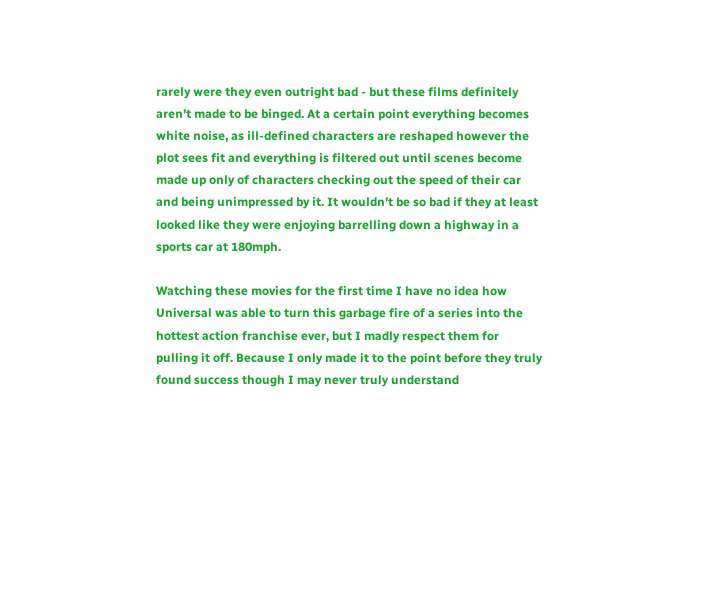rarely were they even outright bad - but these films definitely aren't made to be binged. At a certain point everything becomes white noise, as ill-defined characters are reshaped however the plot sees fit and everything is filtered out until scenes become made up only of characters checking out the speed of their car and being unimpressed by it. It wouldn't be so bad if they at least looked like they were enjoying barrelling down a highway in a sports car at 180mph.

Watching these movies for the first time I have no idea how Universal was able to turn this garbage fire of a series into the hottest action franchise ever, but I madly respect them for pulling it off. Because I only made it to the point before they truly found success though I may never truly understand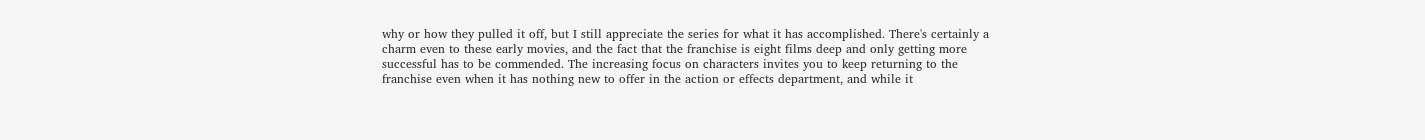why or how they pulled it off, but I still appreciate the series for what it has accomplished. There's certainly a charm even to these early movies, and the fact that the franchise is eight films deep and only getting more successful has to be commended. The increasing focus on characters invites you to keep returning to the franchise even when it has nothing new to offer in the action or effects department, and while it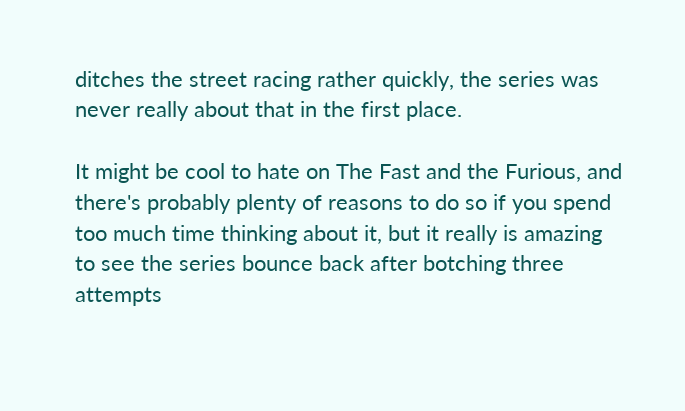ditches the street racing rather quickly, the series was never really about that in the first place.

It might be cool to hate on The Fast and the Furious, and there's probably plenty of reasons to do so if you spend too much time thinking about it, but it really is amazing to see the series bounce back after botching three attempts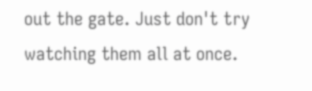out the gate. Just don't try watching them all at once.